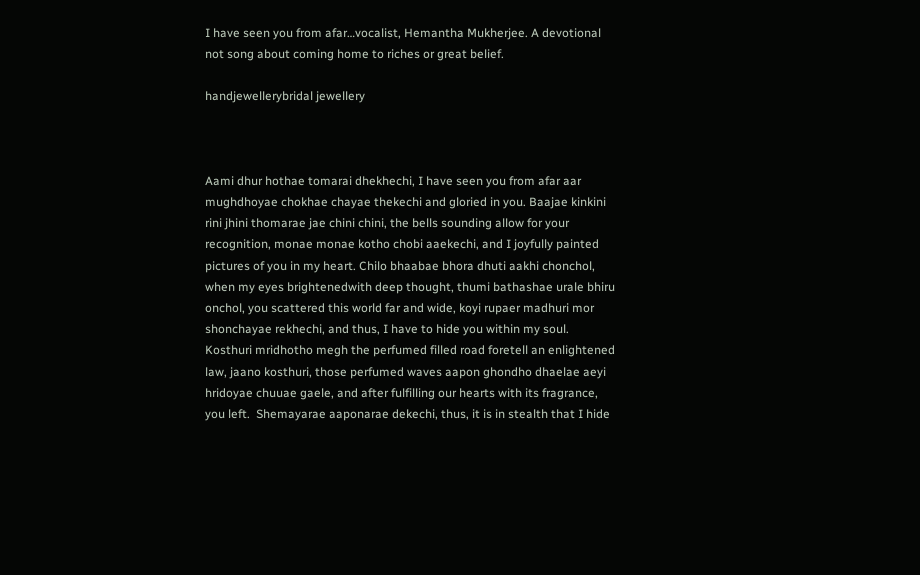I have seen you from afar…vocalist, Hemantha Mukherjee. A devotional not song about coming home to riches or great belief.

handjewellerybridal jewellery



Aami dhur hothae tomarai dhekhechi, I have seen you from afar aar mughdhoyae chokhae chayae thekechi and gloried in you. Baajae kinkini rini jhini thomarae jae chini chini, the bells sounding allow for your recognition, monae monae kotho chobi aaekechi, and I joyfully painted pictures of you in my heart. Chilo bhaabae bhora dhuti aakhi chonchol, when my eyes brightenedwith deep thought, thumi bathashae urale bhiru onchol, you scattered this world far and wide, koyi rupaer madhuri mor shonchayae rekhechi, and thus, I have to hide you within my soul. Kosthuri mridhotho megh the perfumed filled road foretell an enlightened law, jaano kosthuri, those perfumed waves aapon ghondho dhaelae aeyi hridoyae chuuae gaele, and after fulfilling our hearts with its fragrance, you left.  Shemayarae aaponarae dekechi, thus, it is in stealth that I hide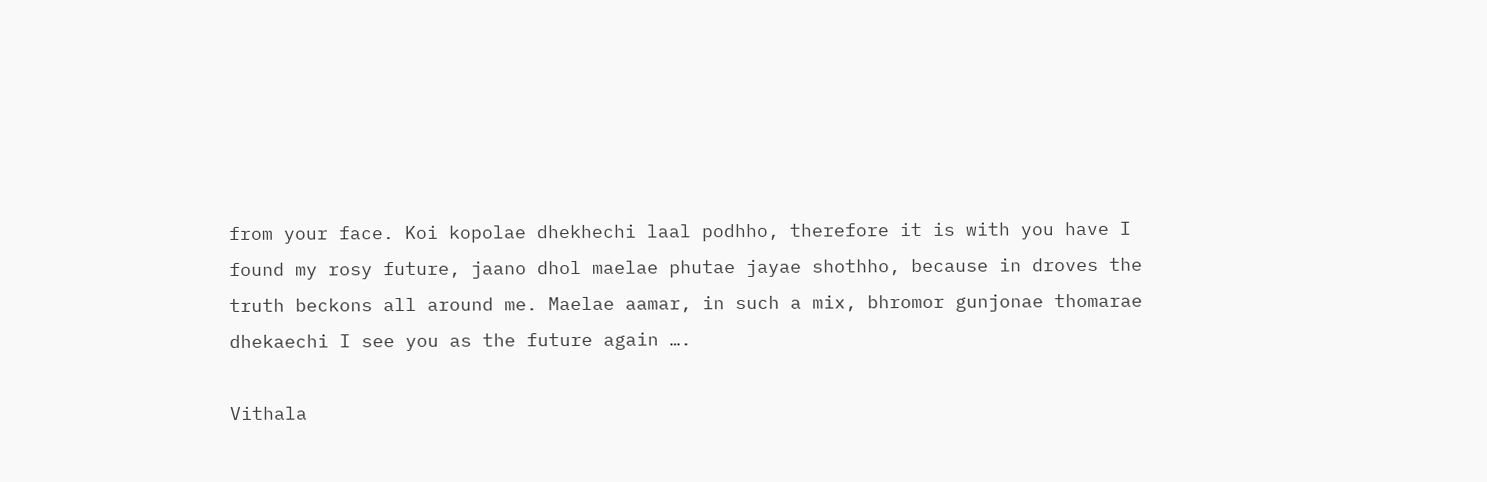from your face. Koi kopolae dhekhechi laal podhho, therefore it is with you have I found my rosy future, jaano dhol maelae phutae jayae shothho, because in droves the truth beckons all around me. Maelae aamar, in such a mix, bhromor gunjonae thomarae dhekaechi I see you as the future again ….

Vithala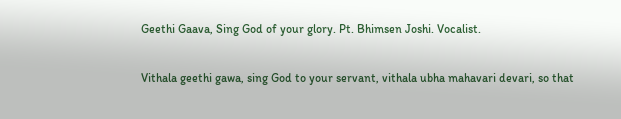Geethi Gaava, Sing God of your glory. Pt. Bhimsen Joshi. Vocalist.

Vithala geethi gawa, sing God to your servant, vithala ubha mahavari devari, so that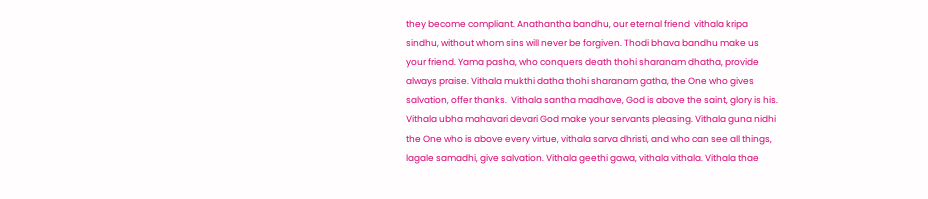they become compliant. Anathantha bandhu, our eternal friend  vithala kripa sindhu, without whom sins will never be forgiven. Thodi bhava bandhu make us your friend. Yama pasha, who conquers death thohi sharanam dhatha, provide always praise. Vithala mukthi datha thohi sharanam gatha, the One who gives salvation, offer thanks.  Vithala santha madhave, God is above the saint, glory is his. Vithala ubha mahavari devari God make your servants pleasing. Vithala guna nidhi the One who is above every virtue, vithala sarva dhristi, and who can see all things, lagale samadhi, give salvation. Vithala geethi gawa, vithala vithala. Vithala thae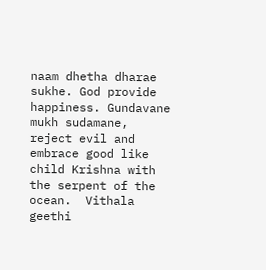naam dhetha dharae sukhe. God provide happiness. Gundavane mukh sudamane, reject evil and embrace good like child Krishna with the serpent of the ocean.  Vithala geethi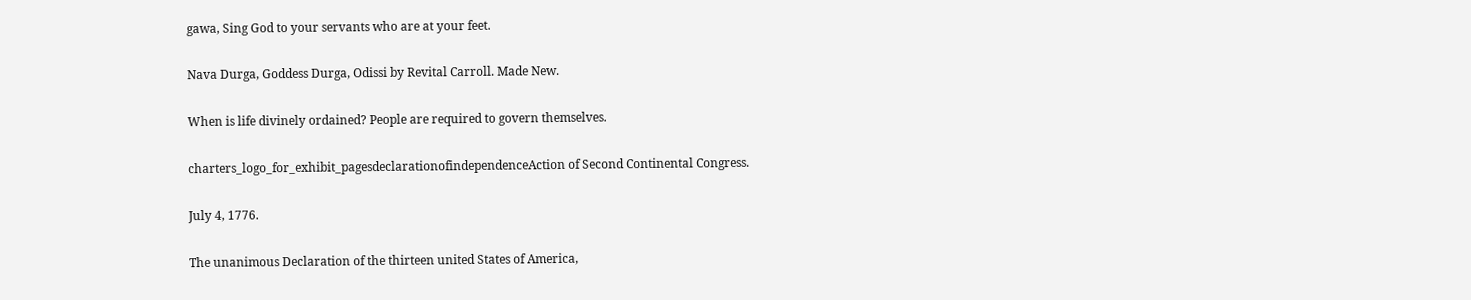gawa, Sing God to your servants who are at your feet.

Nava Durga, Goddess Durga, Odissi by Revital Carroll. Made New.

When is life divinely ordained? People are required to govern themselves.

charters_logo_for_exhibit_pagesdeclarationofindependenceAction of Second Continental Congress.

July 4, 1776.

The unanimous Declaration of the thirteen united States of America,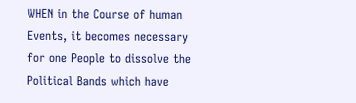WHEN in the Course of human Events, it becomes necessary for one People to dissolve the Political Bands which have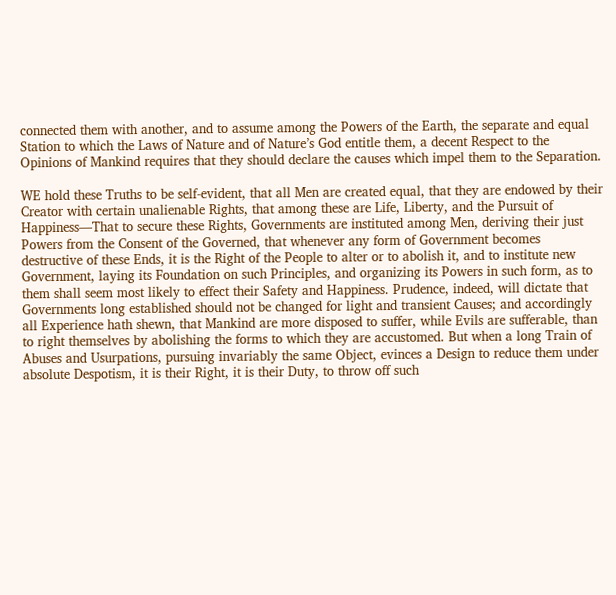connected them with another, and to assume among the Powers of the Earth, the separate and equal Station to which the Laws of Nature and of Nature’s God entitle them, a decent Respect to the Opinions of Mankind requires that they should declare the causes which impel them to the Separation.

WE hold these Truths to be self-evident, that all Men are created equal, that they are endowed by their Creator with certain unalienable Rights, that among these are Life, Liberty, and the Pursuit of Happiness—That to secure these Rights, Governments are instituted among Men, deriving their just Powers from the Consent of the Governed, that whenever any form of Government becomes destructive of these Ends, it is the Right of the People to alter or to abolish it, and to institute new Government, laying its Foundation on such Principles, and organizing its Powers in such form, as to them shall seem most likely to effect their Safety and Happiness. Prudence, indeed, will dictate that Governments long established should not be changed for light and transient Causes; and accordingly all Experience hath shewn, that Mankind are more disposed to suffer, while Evils are sufferable, than to right themselves by abolishing the forms to which they are accustomed. But when a long Train of Abuses and Usurpations, pursuing invariably the same Object, evinces a Design to reduce them under absolute Despotism, it is their Right, it is their Duty, to throw off such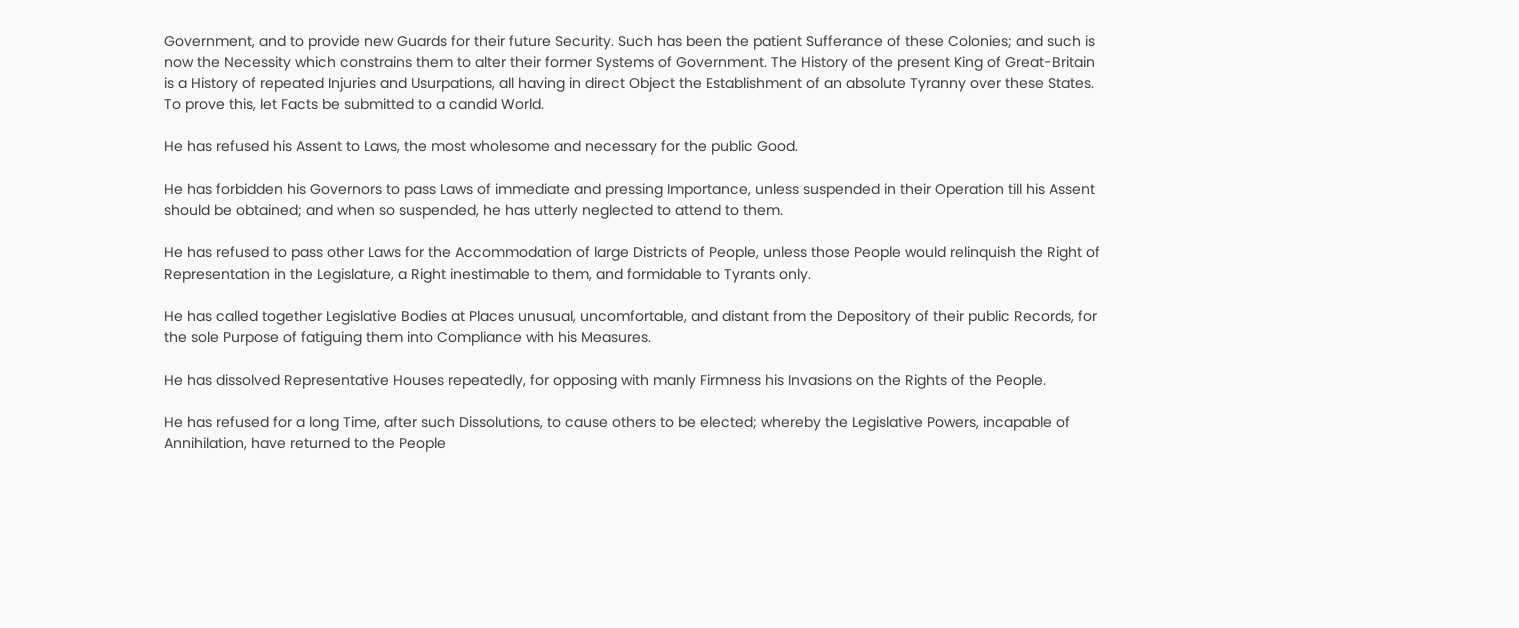Government, and to provide new Guards for their future Security. Such has been the patient Sufferance of these Colonies; and such is now the Necessity which constrains them to alter their former Systems of Government. The History of the present King of Great-Britain is a History of repeated Injuries and Usurpations, all having in direct Object the Establishment of an absolute Tyranny over these States. To prove this, let Facts be submitted to a candid World.

He has refused his Assent to Laws, the most wholesome and necessary for the public Good.

He has forbidden his Governors to pass Laws of immediate and pressing Importance, unless suspended in their Operation till his Assent should be obtained; and when so suspended, he has utterly neglected to attend to them.

He has refused to pass other Laws for the Accommodation of large Districts of People, unless those People would relinquish the Right of Representation in the Legislature, a Right inestimable to them, and formidable to Tyrants only.

He has called together Legislative Bodies at Places unusual, uncomfortable, and distant from the Depository of their public Records, for the sole Purpose of fatiguing them into Compliance with his Measures.

He has dissolved Representative Houses repeatedly, for opposing with manly Firmness his Invasions on the Rights of the People.

He has refused for a long Time, after such Dissolutions, to cause others to be elected; whereby the Legislative Powers, incapable of Annihilation, have returned to the People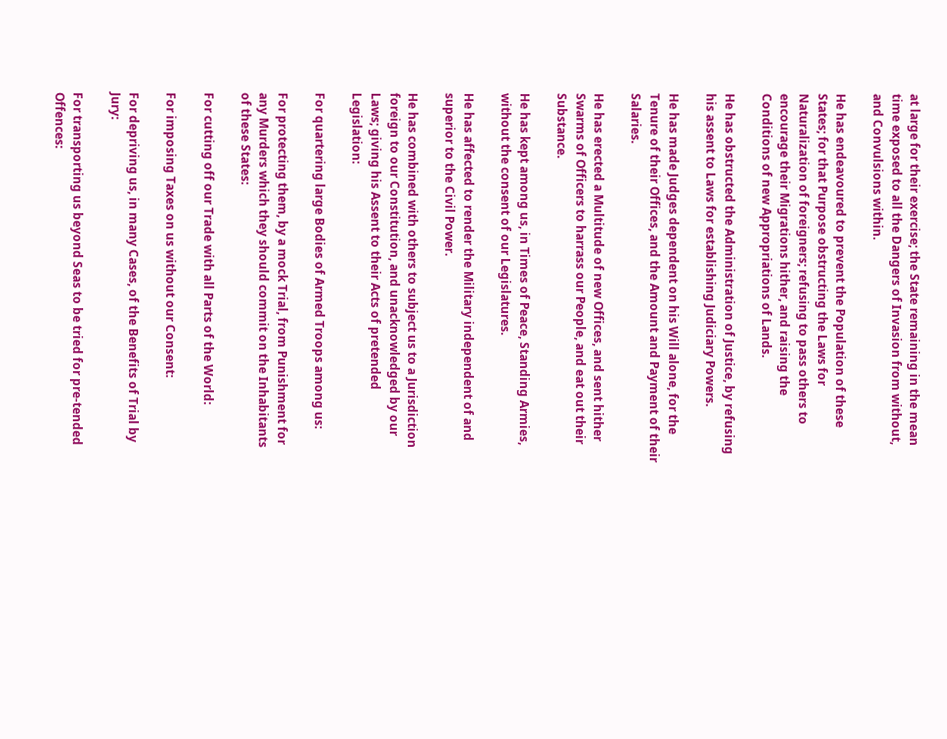at large for their exercise; the State remaining in the mean time exposed to all the Dangers of Invasion from without, and Convulsions within.

He has endeavoured to prevent the Population of these States; for that Purpose obstructing the Laws for Naturalization of foreigners; refusing to pass others to encourage their Migrations hither, and raising the Conditions of new Appropriations of Lands.

He has obstructed the Administration of Justice, by refusing his assent to Laws for establishing Judiciary Powers.

He has made Judges dependent on his Will alone, for the Tenure of their Offices, and the Amount and Payment of their Salaries.

He has erected a Multitude of new Offices, and sent hither Swarms of Officers to harrass our People, and eat out their Substance.

He has kept among us, in Times of Peace, Standing Armies, without the consent of our Legislatures.

He has affected to render the Military independent of and superior to the Civil Power.

He has combined with others to subject us to a Jurisdiction foreign to our Constitution, and unacknowledged by our Laws; giving his Assent to their Acts of pretended Legislation:

For quartering large Bodies of Armed Troops among us:

For protecting them, by a mock Trial, from Punishment for any Murders which they should commit on the Inhabitants of these States:

For cutting off our Trade with all Parts of the World:

For imposing Taxes on us without our Consent:

For depriving us, in many Cases, of the Benefits of Trial by Jury:

For transporting us beyond Seas to be tried for pre-tended Offences: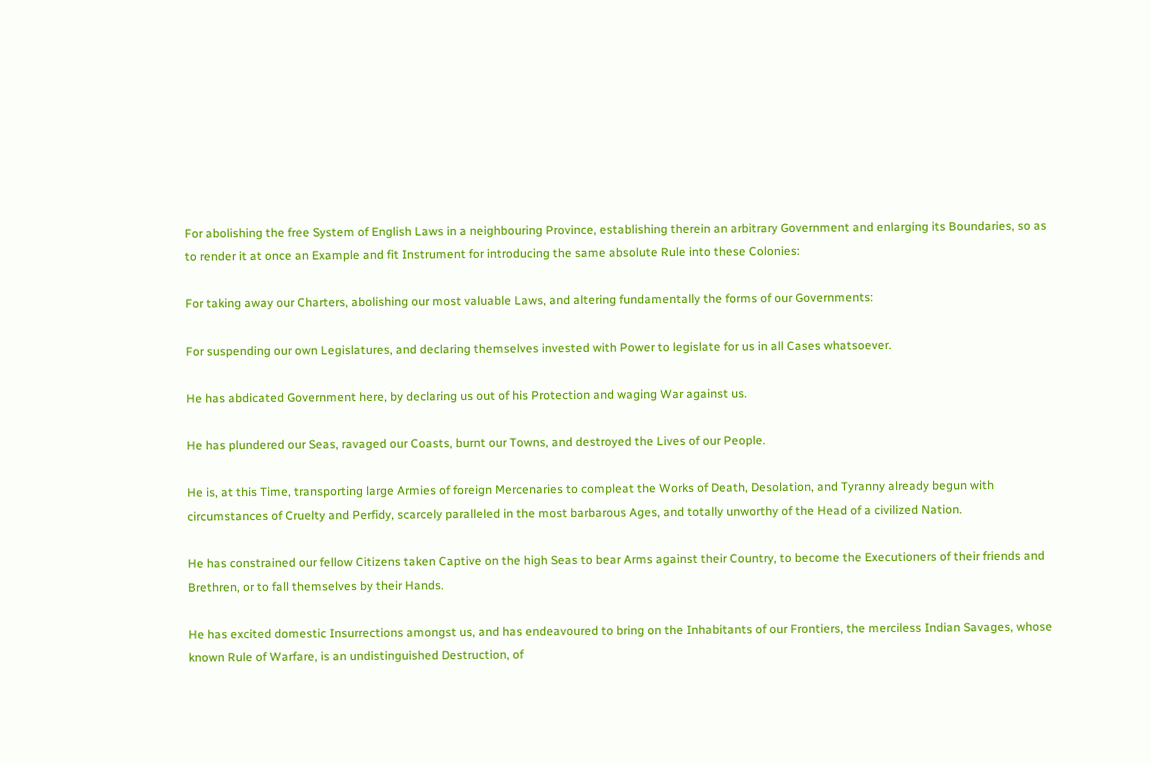For abolishing the free System of English Laws in a neighbouring Province, establishing therein an arbitrary Government and enlarging its Boundaries, so as to render it at once an Example and fit Instrument for introducing the same absolute Rule into these Colonies:

For taking away our Charters, abolishing our most valuable Laws, and altering fundamentally the forms of our Governments:

For suspending our own Legislatures, and declaring themselves invested with Power to legislate for us in all Cases whatsoever.

He has abdicated Government here, by declaring us out of his Protection and waging War against us.

He has plundered our Seas, ravaged our Coasts, burnt our Towns, and destroyed the Lives of our People.

He is, at this Time, transporting large Armies of foreign Mercenaries to compleat the Works of Death, Desolation, and Tyranny already begun with circumstances of Cruelty and Perfidy, scarcely paralleled in the most barbarous Ages, and totally unworthy of the Head of a civilized Nation.

He has constrained our fellow Citizens taken Captive on the high Seas to bear Arms against their Country, to become the Executioners of their friends and Brethren, or to fall themselves by their Hands.

He has excited domestic Insurrections amongst us, and has endeavoured to bring on the Inhabitants of our Frontiers, the merciless Indian Savages, whose known Rule of Warfare, is an undistinguished Destruction, of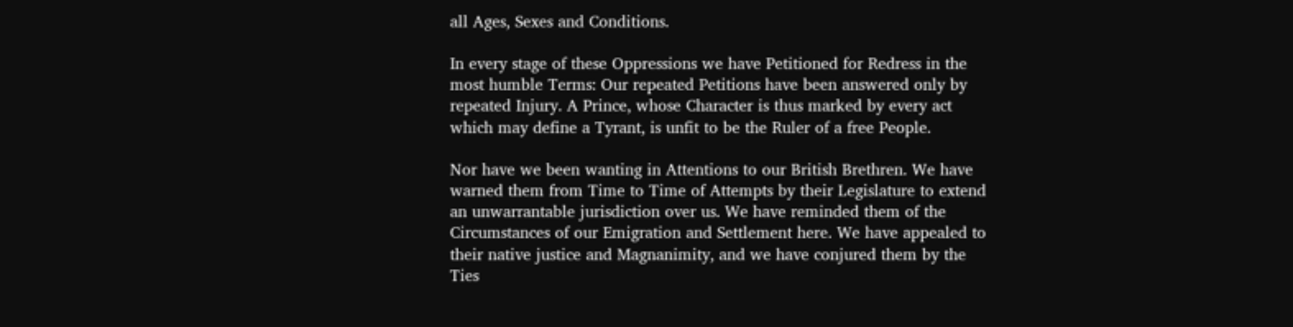all Ages, Sexes and Conditions.

In every stage of these Oppressions we have Petitioned for Redress in the most humble Terms: Our repeated Petitions have been answered only by repeated Injury. A Prince, whose Character is thus marked by every act which may define a Tyrant, is unfit to be the Ruler of a free People.

Nor have we been wanting in Attentions to our British Brethren. We have warned them from Time to Time of Attempts by their Legislature to extend an unwarrantable jurisdiction over us. We have reminded them of the Circumstances of our Emigration and Settlement here. We have appealed to their native justice and Magnanimity, and we have conjured them by the Ties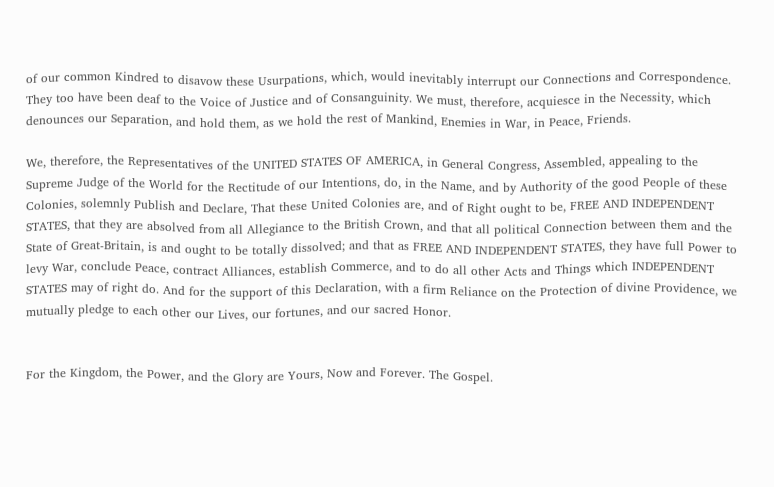of our common Kindred to disavow these Usurpations, which, would inevitably interrupt our Connections and Correspondence. They too have been deaf to the Voice of Justice and of Consanguinity. We must, therefore, acquiesce in the Necessity, which denounces our Separation, and hold them, as we hold the rest of Mankind, Enemies in War, in Peace, Friends.

We, therefore, the Representatives of the UNITED STATES OF AMERICA, in General Congress, Assembled, appealing to the Supreme Judge of the World for the Rectitude of our Intentions, do, in the Name, and by Authority of the good People of these Colonies, solemnly Publish and Declare, That these United Colonies are, and of Right ought to be, FREE AND INDEPENDENT STATES, that they are absolved from all Allegiance to the British Crown, and that all political Connection between them and the State of Great-Britain, is and ought to be totally dissolved; and that as FREE AND INDEPENDENT STATES, they have full Power to levy War, conclude Peace, contract Alliances, establish Commerce, and to do all other Acts and Things which INDEPENDENT STATES may of right do. And for the support of this Declaration, with a firm Reliance on the Protection of divine Providence, we mutually pledge to each other our Lives, our fortunes, and our sacred Honor.


For the Kingdom, the Power, and the Glory are Yours, Now and Forever. The Gospel.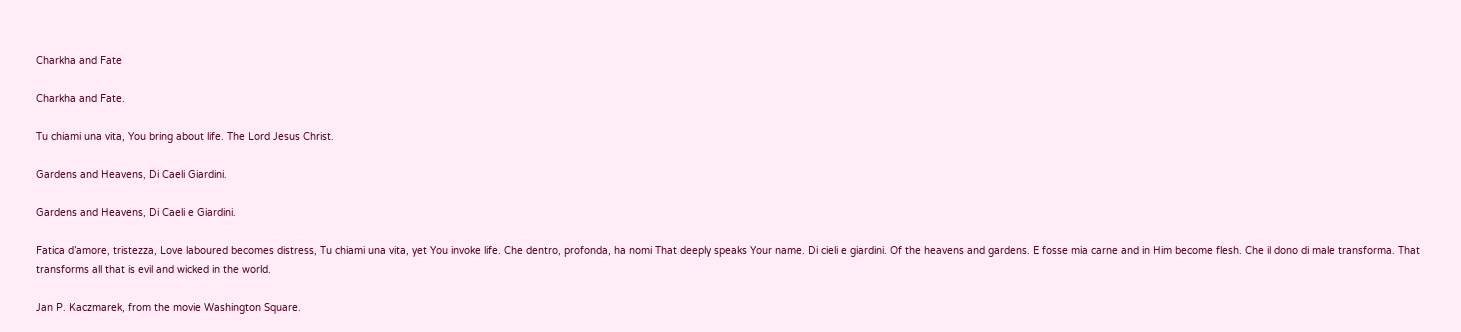Charkha and Fate

Charkha and Fate.

Tu chiami una vita, You bring about life. The Lord Jesus Christ.

Gardens and Heavens, Di Caeli Giardini.

Gardens and Heavens, Di Caeli e Giardini.

Fatica d’amore, tristezza, Love laboured becomes distress, Tu chiami una vita, yet You invoke life. Che dentro, profonda, ha nomi That deeply speaks Your name. Di cieli e giardini. Of the heavens and gardens. E fosse mia carne and in Him become flesh. Che il dono di male transforma. That transforms all that is evil and wicked in the world.

Jan P. Kaczmarek, from the movie Washington Square.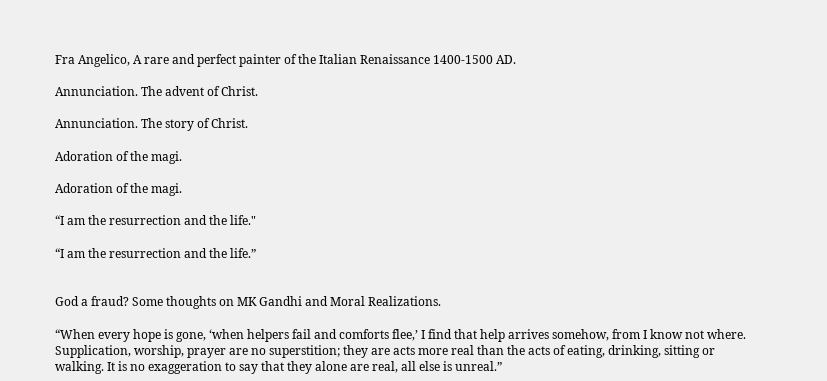Fra Angelico, A rare and perfect painter of the Italian Renaissance 1400-1500 AD.

Annunciation. The advent of Christ.

Annunciation. The story of Christ.

Adoration of the magi.

Adoration of the magi.

“I am the resurrection and the life."

“I am the resurrection and the life.”


God a fraud? Some thoughts on MK Gandhi and Moral Realizations.

“When every hope is gone, ‘when helpers fail and comforts flee,’ I find that help arrives somehow, from I know not where. Supplication, worship, prayer are no superstition; they are acts more real than the acts of eating, drinking, sitting or walking. It is no exaggeration to say that they alone are real, all else is unreal.”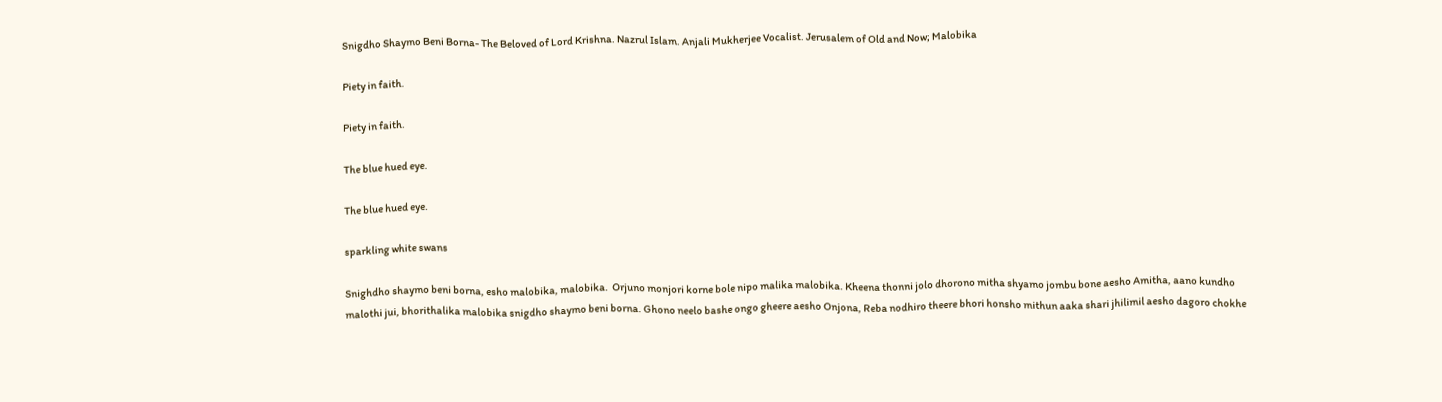Snigdho Shaymo Beni Borna- The Beloved of Lord Krishna. Nazrul Islam. Anjali Mukherjee Vocalist. Jerusalem of Old and Now; Malobika

Piety in faith.

Piety in faith.

The blue hued eye.

The blue hued eye.

sparkling white swans

Snighdho shaymo beni borna, esho malobika, malobika.  Orjuno monjori korne bole nipo malika malobika. Kheena thonni jolo dhorono mitha shyamo jombu bone aesho Amitha, aano kundho malothi jui, bhorithalika malobika snigdho shaymo beni borna. Ghono neelo bashe ongo gheere aesho Onjona, Reba nodhiro theere bhori honsho mithun aaka shari jhilimil aesho dagoro chokhe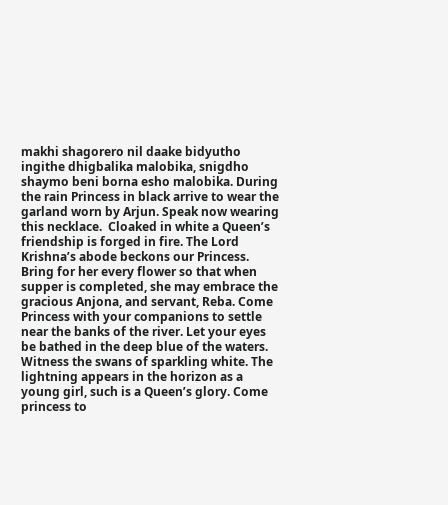makhi shagorero nil daake bidyutho ingithe dhigbalika malobika, snigdho shaymo beni borna esho malobika. During the rain Princess in black arrive to wear the garland worn by Arjun. Speak now wearing this necklace.  Cloaked in white a Queen’s friendship is forged in fire. The Lord Krishna’s abode beckons our Princess.  Bring for her every flower so that when supper is completed, she may embrace the gracious Anjona, and servant, Reba. Come Princess with your companions to settle near the banks of the river. Let your eyes be bathed in the deep blue of the waters. Witness the swans of sparkling white. The lightning appears in the horizon as a young girl, such is a Queen’s glory. Come princess to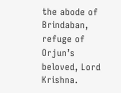the abode of Brindaban, refuge of Orjun’s beloved, Lord Krishna.